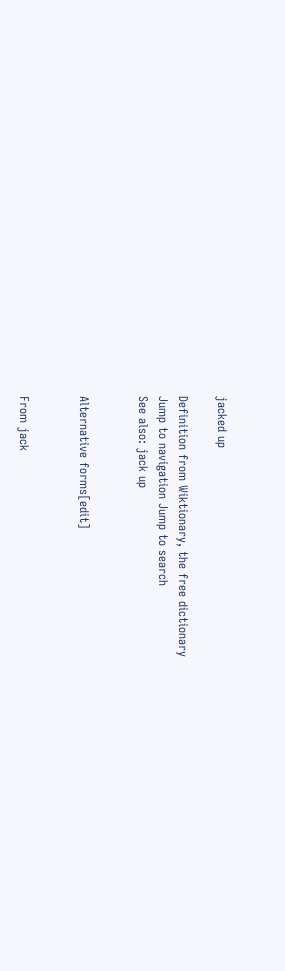jacked up

Definition from Wiktionary, the free dictionary
Jump to navigation Jump to search
See also: jack up


Alternative forms[edit]


From jack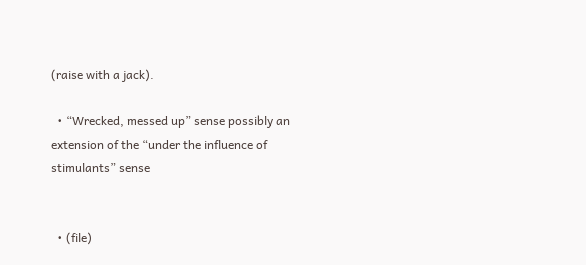(raise with a jack).

  • “Wrecked, messed up” sense possibly an extension of the “under the influence of stimulants” sense


  • (file)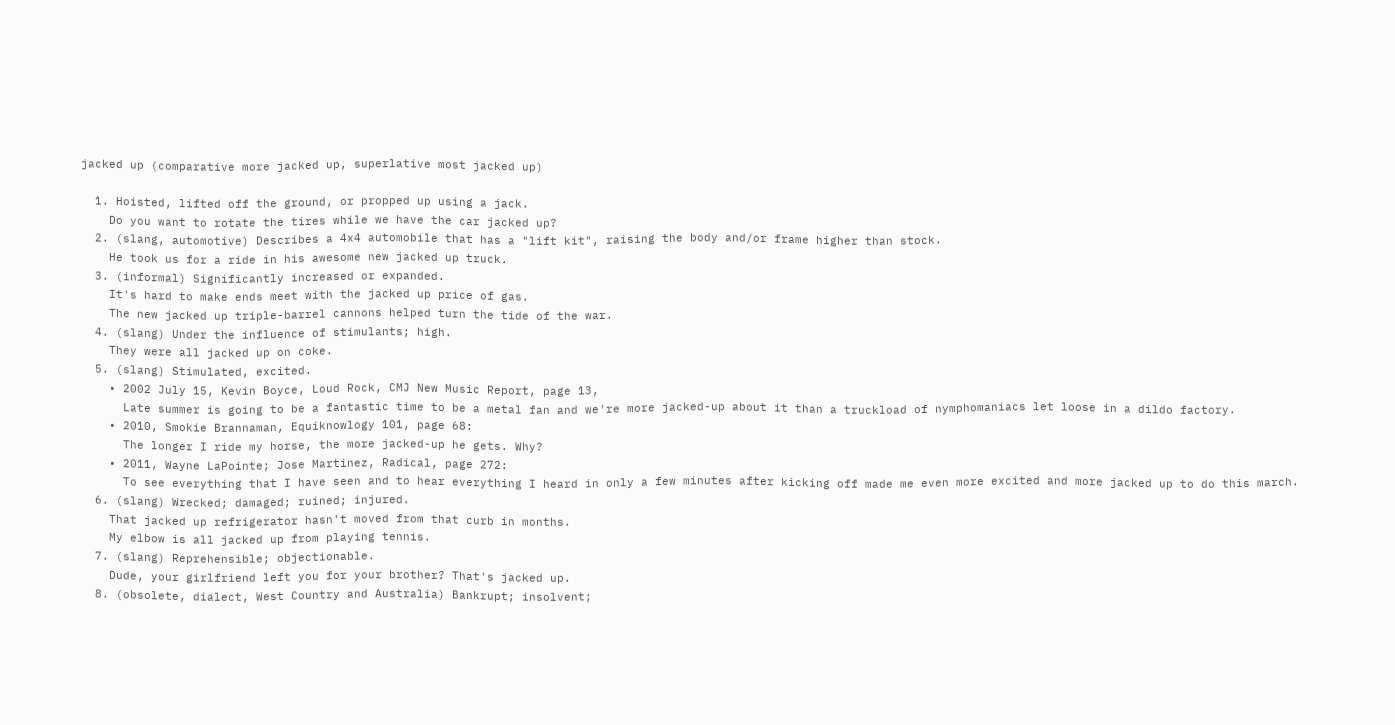jacked up (comparative more jacked up, superlative most jacked up)

  1. Hoisted, lifted off the ground, or propped up using a jack.
    Do you want to rotate the tires while we have the car jacked up?
  2. (slang, automotive) Describes a 4x4 automobile that has a "lift kit", raising the body and/or frame higher than stock.
    He took us for a ride in his awesome new jacked up truck.
  3. (informal) Significantly increased or expanded.
    It's hard to make ends meet with the jacked up price of gas.
    The new jacked up triple-barrel cannons helped turn the tide of the war.
  4. (slang) Under the influence of stimulants; high.
    They were all jacked up on coke.
  5. (slang) Stimulated, excited.
    • 2002 July 15, Kevin Boyce, Loud Rock, CMJ New Music Report, page 13,
      Late summer is going to be a fantastic time to be a metal fan and we′re more jacked-up about it than a truckload of nymphomaniacs let loose in a dildo factory.
    • 2010, Smokie Brannaman, Equiknowlogy 101, page 68:
      The longer I ride my horse, the more jacked-up he gets. Why?
    • 2011, Wayne LaPointe; Jose Martinez, Radical, page 272:
      To see everything that I have seen and to hear everything I heard in only a few minutes after kicking off made me even more excited and more jacked up to do this march.
  6. (slang) Wrecked; damaged; ruined; injured.
    That jacked up refrigerator hasn't moved from that curb in months.
    My elbow is all jacked up from playing tennis.
  7. (slang) Reprehensible; objectionable.
    Dude, your girlfriend left you for your brother? That's jacked up.
  8. (obsolete, dialect, West Country and Australia) Bankrupt; insolvent;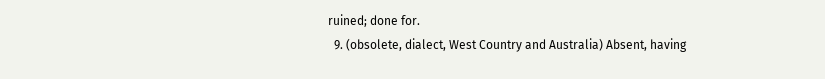ruined; done for.
  9. (obsolete, dialect, West Country and Australia) Absent, having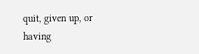quit, given up, or having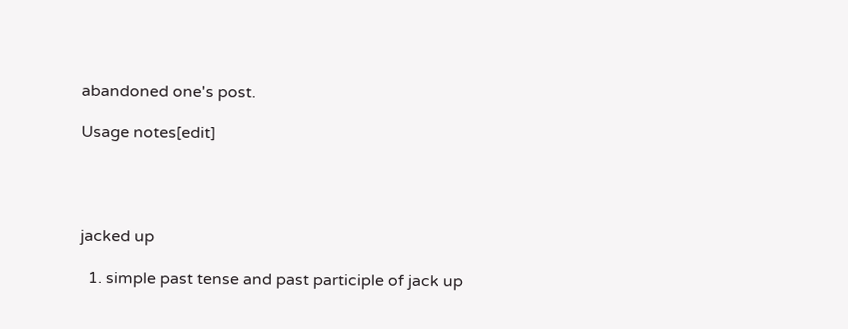abandoned one's post.

Usage notes[edit]




jacked up

  1. simple past tense and past participle of jack up